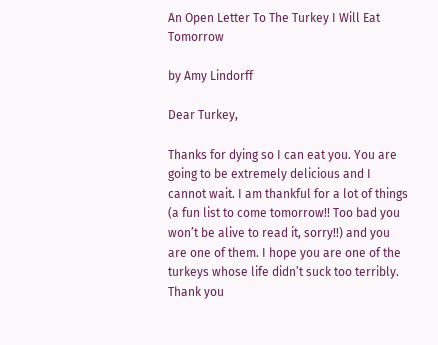An Open Letter To The Turkey I Will Eat Tomorrow

by Amy Lindorff

Dear Turkey,

Thanks for dying so I can eat you. You are going to be extremely delicious and I cannot wait. I am thankful for a lot of things (a fun list to come tomorrow!! Too bad you won’t be alive to read it, sorry!!) and you are one of them. I hope you are one of the turkeys whose life didn’t suck too terribly. Thank you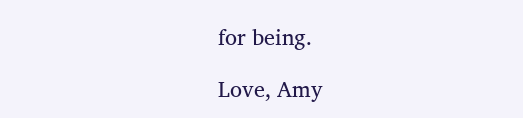for being.

Love, Amy